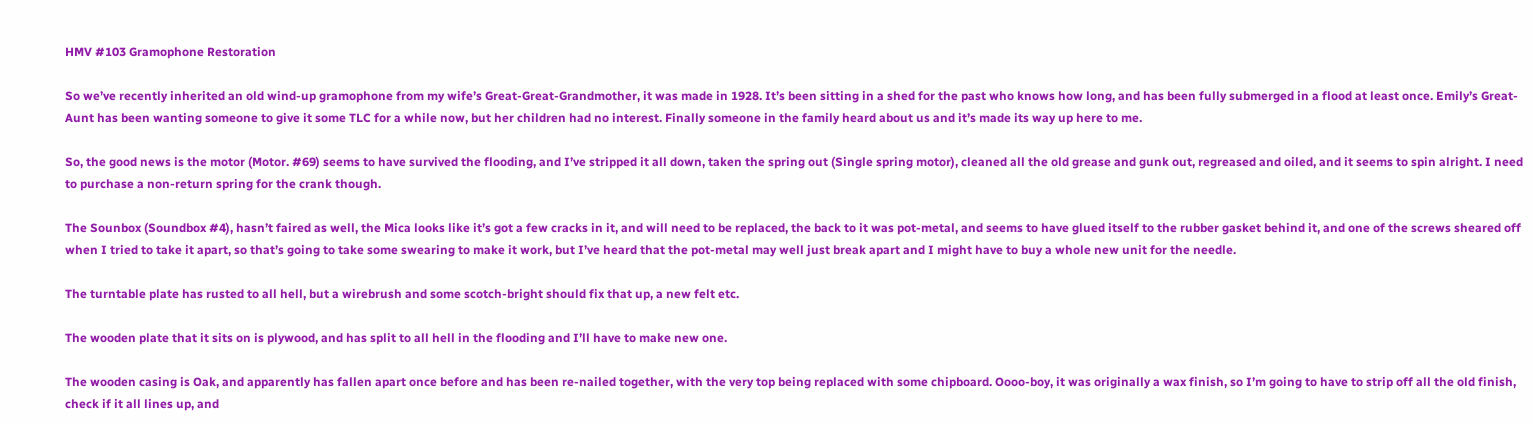HMV #103 Gramophone Restoration

So we’ve recently inherited an old wind-up gramophone from my wife’s Great-Great-Grandmother, it was made in 1928. It’s been sitting in a shed for the past who knows how long, and has been fully submerged in a flood at least once. Emily’s Great-Aunt has been wanting someone to give it some TLC for a while now, but her children had no interest. Finally someone in the family heard about us and it’s made its way up here to me.

So, the good news is the motor (Motor. #69) seems to have survived the flooding, and I’ve stripped it all down, taken the spring out (Single spring motor), cleaned all the old grease and gunk out, regreased and oiled, and it seems to spin alright. I need to purchase a non-return spring for the crank though.

The Sounbox (Soundbox #4), hasn’t faired as well, the Mica looks like it’s got a few cracks in it, and will need to be replaced, the back to it was pot-metal, and seems to have glued itself to the rubber gasket behind it, and one of the screws sheared off when I tried to take it apart, so that’s going to take some swearing to make it work, but I’ve heard that the pot-metal may well just break apart and I might have to buy a whole new unit for the needle.

The turntable plate has rusted to all hell, but a wirebrush and some scotch-bright should fix that up, a new felt etc.

The wooden plate that it sits on is plywood, and has split to all hell in the flooding and I’ll have to make new one.

The wooden casing is Oak, and apparently has fallen apart once before and has been re-nailed together, with the very top being replaced with some chipboard. Oooo-boy, it was originally a wax finish, so I’m going to have to strip off all the old finish, check if it all lines up, and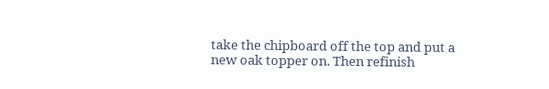take the chipboard off the top and put a new oak topper on. Then refinish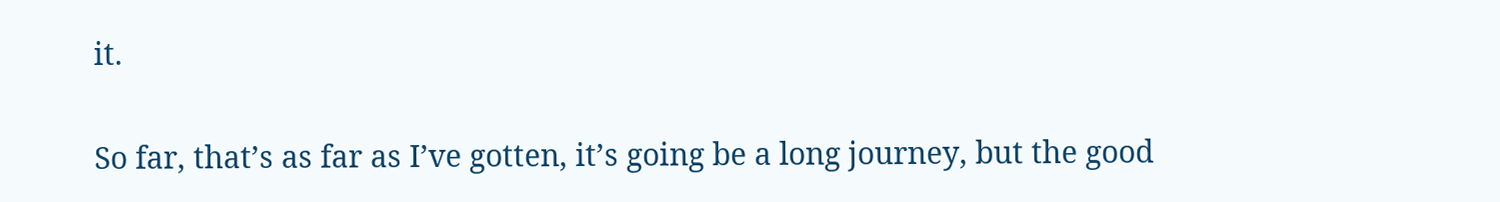it.

So far, that’s as far as I’ve gotten, it’s going be a long journey, but the good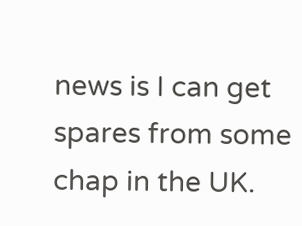news is I can get spares from some chap in the UK.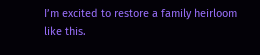I’m excited to restore a family heirloom like this.